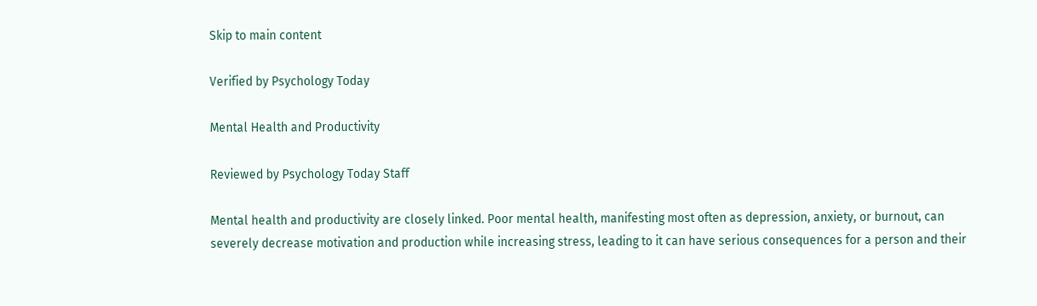Skip to main content

Verified by Psychology Today

Mental Health and Productivity

Reviewed by Psychology Today Staff

Mental health and productivity are closely linked. Poor mental health, manifesting most often as depression, anxiety, or burnout, can severely decrease motivation and production while increasing stress, leading to it can have serious consequences for a person and their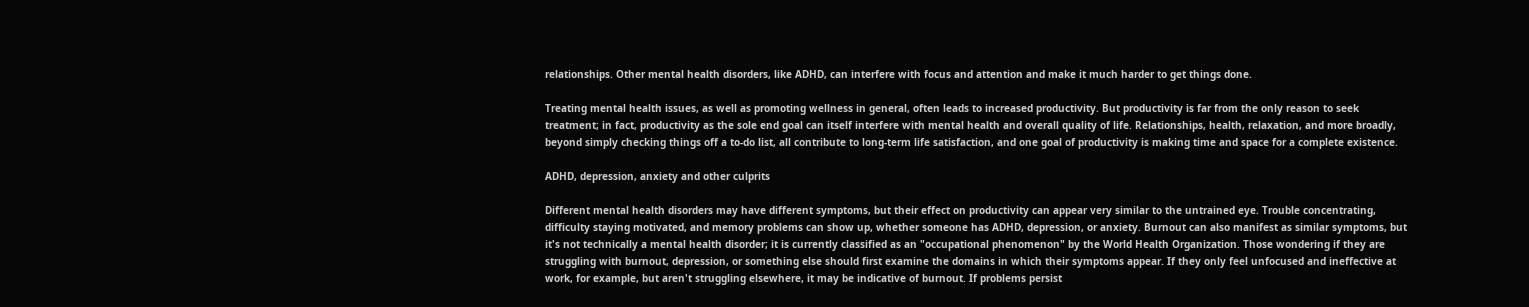relationships. Other mental health disorders, like ADHD, can interfere with focus and attention and make it much harder to get things done.

Treating mental health issues, as well as promoting wellness in general, often leads to increased productivity. But productivity is far from the only reason to seek treatment; in fact, productivity as the sole end goal can itself interfere with mental health and overall quality of life. Relationships, health, relaxation, and more broadly, beyond simply checking things off a to-do list, all contribute to long-term life satisfaction, and one goal of productivity is making time and space for a complete existence.

ADHD, depression, anxiety and other culprits

Different mental health disorders may have different symptoms, but their effect on productivity can appear very similar to the untrained eye. Trouble concentrating, difficulty staying motivated, and memory problems can show up, whether someone has ADHD, depression, or anxiety. Burnout can also manifest as similar symptoms, but it's not technically a mental health disorder; it is currently classified as an "occupational phenomenon" by the World Health Organization. Those wondering if they are struggling with burnout, depression, or something else should first examine the domains in which their symptoms appear. If they only feel unfocused and ineffective at work, for example, but aren't struggling elsewhere, it may be indicative of burnout. If problems persist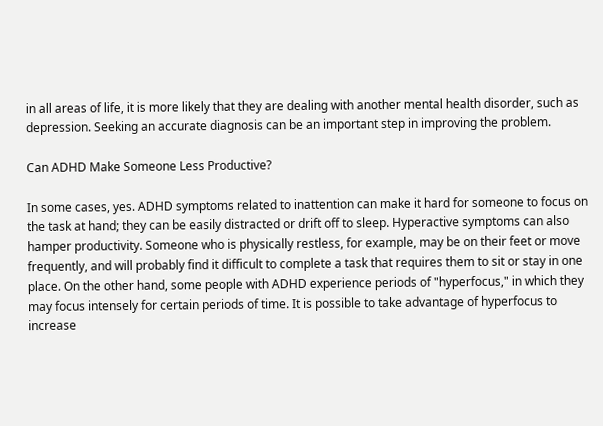in all areas of life, it is more likely that they are dealing with another mental health disorder, such as depression. Seeking an accurate diagnosis can be an important step in improving the problem.

Can ADHD Make Someone Less Productive?

In some cases, yes. ADHD symptoms related to inattention can make it hard for someone to focus on the task at hand; they can be easily distracted or drift off to sleep. Hyperactive symptoms can also hamper productivity. Someone who is physically restless, for example, may be on their feet or move frequently, and will probably find it difficult to complete a task that requires them to sit or stay in one place. On the other hand, some people with ADHD experience periods of "hyperfocus," in which they may focus intensely for certain periods of time. It is possible to take advantage of hyperfocus to increase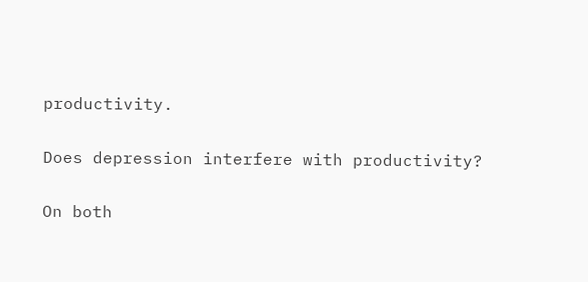productivity.

Does depression interfere with productivity?

On both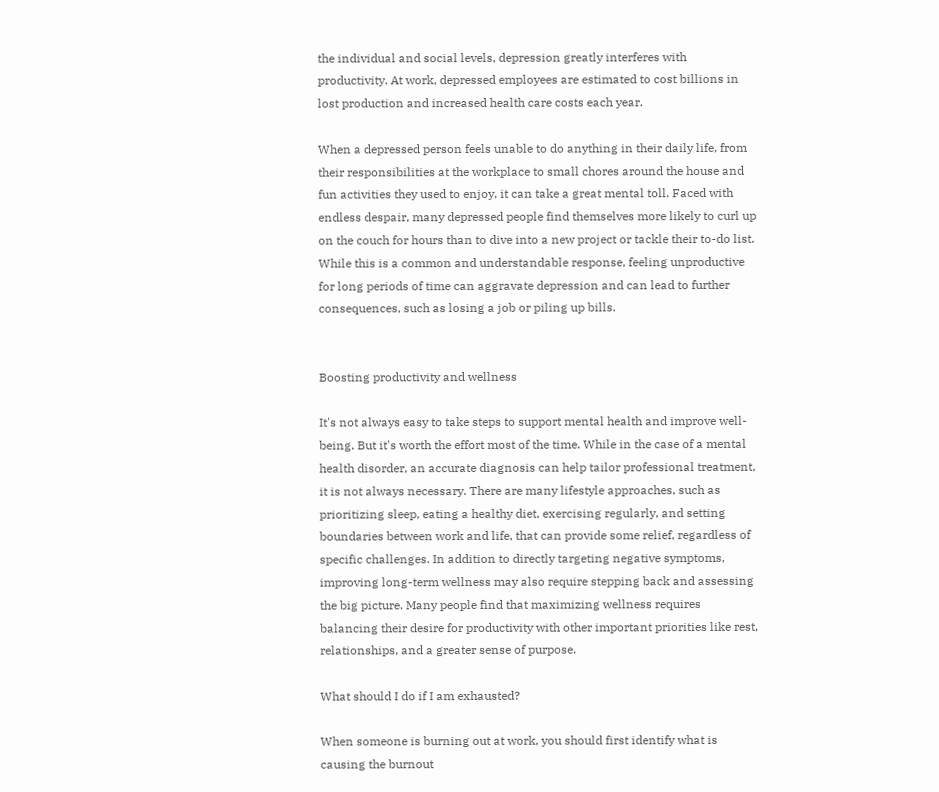the individual and social levels, depression greatly interferes with productivity. At work, depressed employees are estimated to cost billions in lost production and increased health care costs each year.

When a depressed person feels unable to do anything in their daily life, from their responsibilities at the workplace to small chores around the house and fun activities they used to enjoy, it can take a great mental toll. Faced with endless despair, many depressed people find themselves more likely to curl up on the couch for hours than to dive into a new project or tackle their to-do list. While this is a common and understandable response, feeling unproductive for long periods of time can aggravate depression and can lead to further consequences, such as losing a job or piling up bills.


Boosting productivity and wellness

It's not always easy to take steps to support mental health and improve well-being. But it's worth the effort most of the time. While in the case of a mental health disorder, an accurate diagnosis can help tailor professional treatment, it is not always necessary. There are many lifestyle approaches, such as prioritizing sleep, eating a healthy diet, exercising regularly, and setting boundaries between work and life, that can provide some relief, regardless of specific challenges. In addition to directly targeting negative symptoms, improving long-term wellness may also require stepping back and assessing the big picture. Many people find that maximizing wellness requires balancing their desire for productivity with other important priorities like rest, relationships, and a greater sense of purpose.

What should I do if I am exhausted?

When someone is burning out at work, you should first identify what is causing the burnout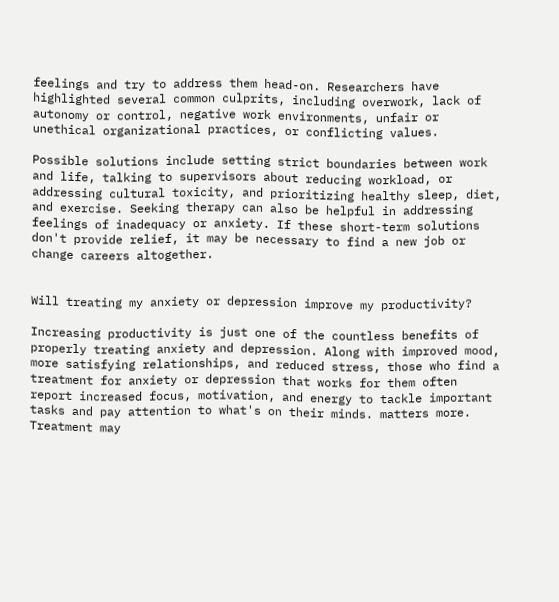feelings and try to address them head-on. Researchers have highlighted several common culprits, including overwork, lack of autonomy or control, negative work environments, unfair or unethical organizational practices, or conflicting values.

Possible solutions include setting strict boundaries between work and life, talking to supervisors about reducing workload, or addressing cultural toxicity, and prioritizing healthy sleep, diet, and exercise. Seeking therapy can also be helpful in addressing feelings of inadequacy or anxiety. If these short-term solutions don't provide relief, it may be necessary to find a new job or change careers altogether.


Will treating my anxiety or depression improve my productivity?

Increasing productivity is just one of the countless benefits of properly treating anxiety and depression. Along with improved mood, more satisfying relationships, and reduced stress, those who find a treatment for anxiety or depression that works for them often report increased focus, motivation, and energy to tackle important tasks and pay attention to what's on their minds. matters more. Treatment may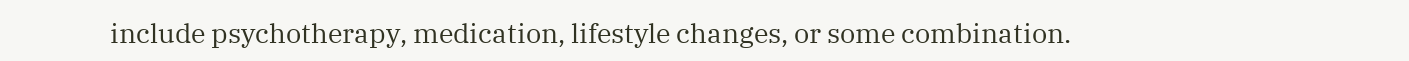include psychotherapy, medication, lifestyle changes, or some combination.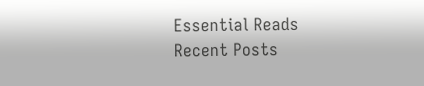Essential Reads
Recent Posts